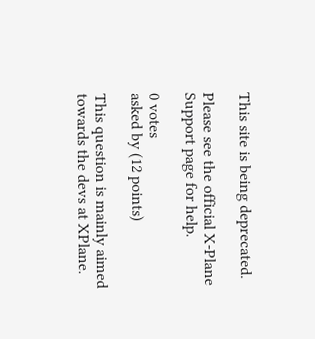This site is being deprecated.

Please see the official X‑Plane Support page for help.

0 votes
asked by (12 points)

This question is mainly aimed towards the devs at XPlane.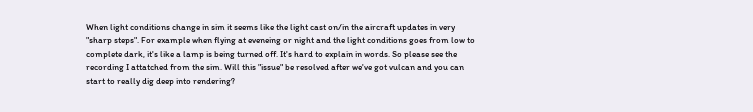When light conditions change in sim it seems like the light cast on/in the aircraft updates in very "sharp steps". For example when flying at eveneing or night and the light conditions goes from low to complete dark, it's like a lamp is being turned off. It's hard to explain in words. So please see the recording I attatched from the sim. Will this "issue" be resolved after we've got vulcan and you can start to really dig deep into rendering?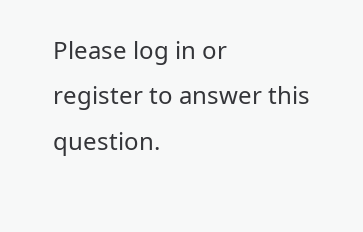Please log in or register to answer this question.